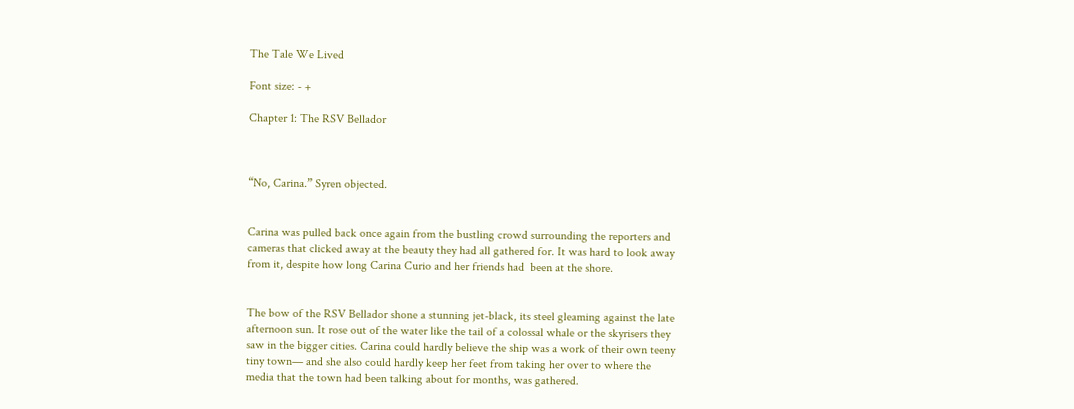The Tale We Lived

Font size: - +

Chapter 1: The RSV Bellador



“No, Carina.” Syren objected.


Carina was pulled back once again from the bustling crowd surrounding the reporters and cameras that clicked away at the beauty they had all gathered for. It was hard to look away from it, despite how long Carina Curio and her friends had  been at the shore.


The bow of the RSV Bellador shone a stunning jet-black, its steel gleaming against the late afternoon sun. It rose out of the water like the tail of a colossal whale or the skyrisers they saw in the bigger cities. Carina could hardly believe the ship was a work of their own teeny tiny town— and she also could hardly keep her feet from taking her over to where the media that the town had been talking about for months, was gathered.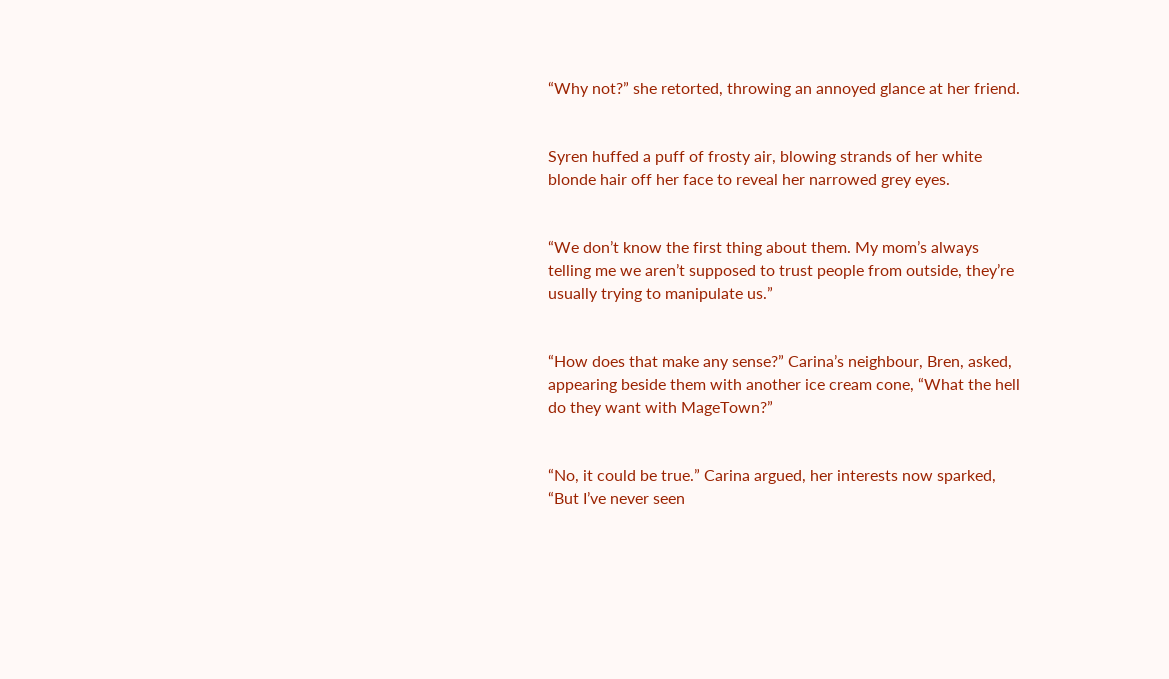“Why not?” she retorted, throwing an annoyed glance at her friend.


Syren huffed a puff of frosty air, blowing strands of her white blonde hair off her face to reveal her narrowed grey eyes.


“We don’t know the first thing about them. My mom’s always telling me we aren’t supposed to trust people from outside, they’re usually trying to manipulate us.”


“How does that make any sense?” Carina’s neighbour, Bren, asked, appearing beside them with another ice cream cone, “What the hell do they want with MageTown?”


“No, it could be true.” Carina argued, her interests now sparked, “But I’ve never seen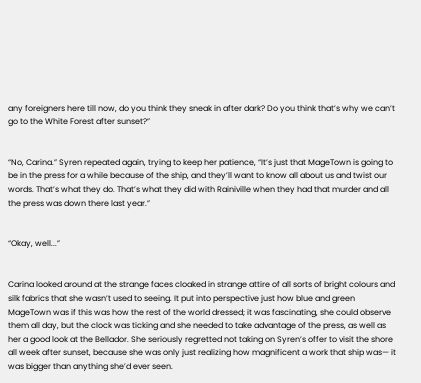any foreigners here till now, do you think they sneak in after dark? Do you think that’s why we can’t go to the White Forest after sunset?”


“No, Carina.” Syren repeated again, trying to keep her patience, “It’s just that MageTown is going to be in the press for a while because of the ship, and they’ll want to know all about us and twist our words. That’s what they do. That’s what they did with Rainiville when they had that murder and all the press was down there last year.”


“Okay, well...”


Carina looked around at the strange faces cloaked in strange attire of all sorts of bright colours and silk fabrics that she wasn’t used to seeing. It put into perspective just how blue and green MageTown was if this was how the rest of the world dressed; it was fascinating, she could observe them all day, but the clock was ticking and she needed to take advantage of the press, as well as her a good look at the Bellador. She seriously regretted not taking on Syren’s offer to visit the shore all week after sunset, because she was only just realizing how magnificent a work that ship was— it was bigger than anything she’d ever seen.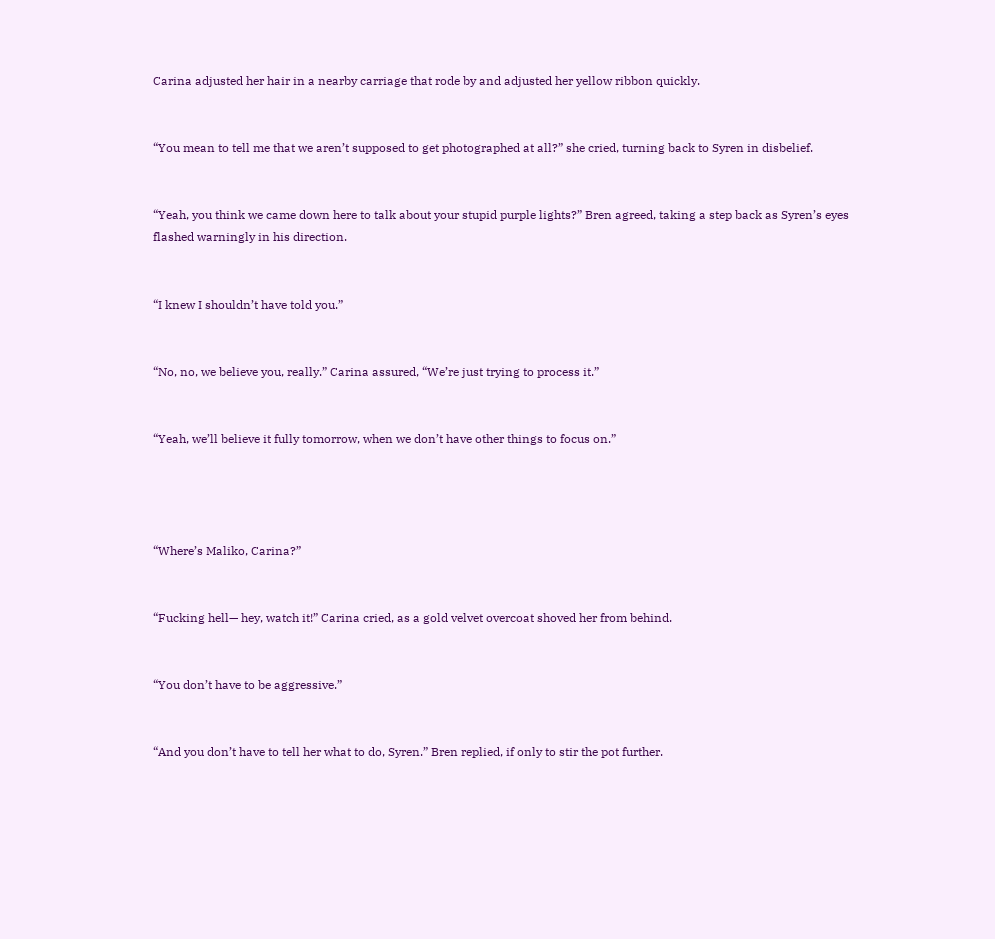Carina adjusted her hair in a nearby carriage that rode by and adjusted her yellow ribbon quickly.


“You mean to tell me that we aren’t supposed to get photographed at all?” she cried, turning back to Syren in disbelief.


“Yeah, you think we came down here to talk about your stupid purple lights?” Bren agreed, taking a step back as Syren’s eyes flashed warningly in his direction.


“I knew I shouldn’t have told you.”


“No, no, we believe you, really.” Carina assured, “We’re just trying to process it.”


“Yeah, we’ll believe it fully tomorrow, when we don’t have other things to focus on.”




“Where’s Maliko, Carina?”


“Fucking hell— hey, watch it!” Carina cried, as a gold velvet overcoat shoved her from behind.


“You don’t have to be aggressive.”


“And you don’t have to tell her what to do, Syren.” Bren replied, if only to stir the pot further.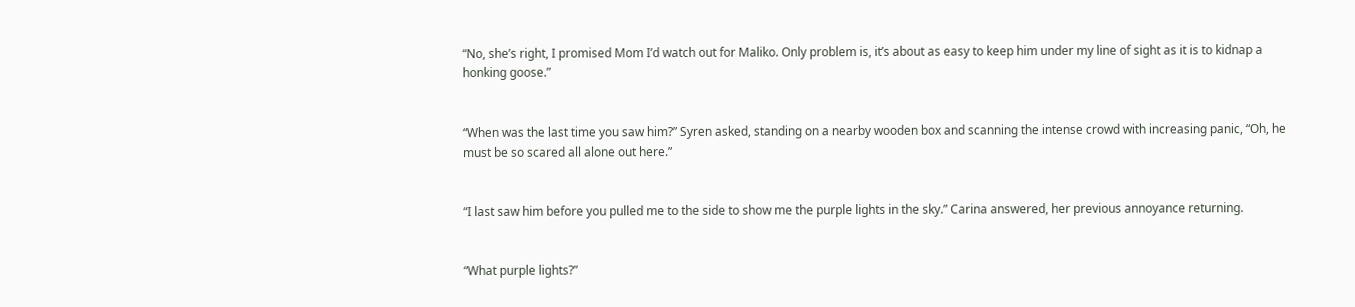“No, she’s right, I promised Mom I’d watch out for Maliko. Only problem is, it’s about as easy to keep him under my line of sight as it is to kidnap a honking goose.”


“When was the last time you saw him?” Syren asked, standing on a nearby wooden box and scanning the intense crowd with increasing panic, “Oh, he must be so scared all alone out here.”


“I last saw him before you pulled me to the side to show me the purple lights in the sky.” Carina answered, her previous annoyance returning.


“What purple lights?”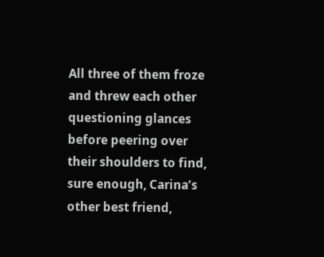All three of them froze and threw each other questioning glances before peering over their shoulders to find, sure enough, Carina’s other best friend,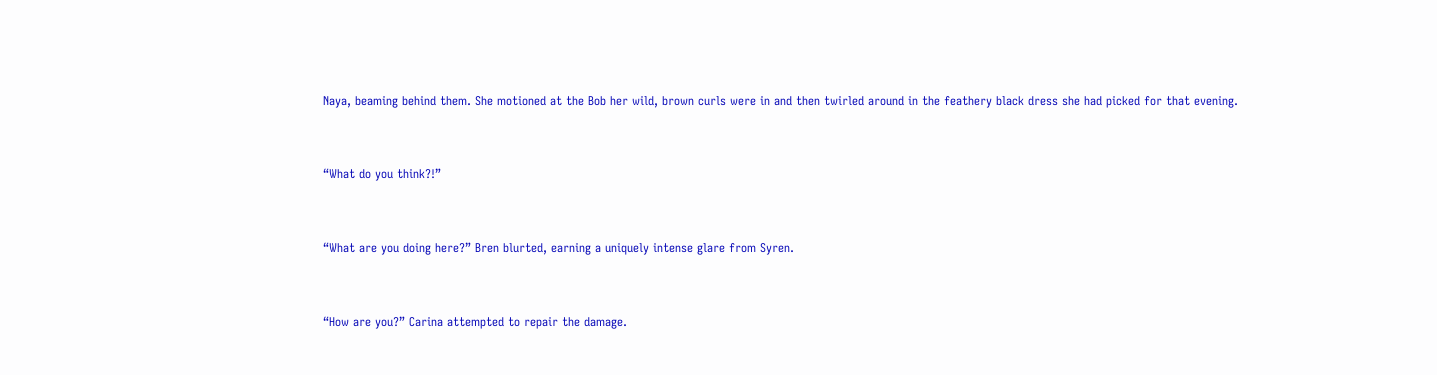Naya, beaming behind them. She motioned at the Bob her wild, brown curls were in and then twirled around in the feathery black dress she had picked for that evening.


“What do you think?!”


“What are you doing here?” Bren blurted, earning a uniquely intense glare from Syren.


“How are you?” Carina attempted to repair the damage.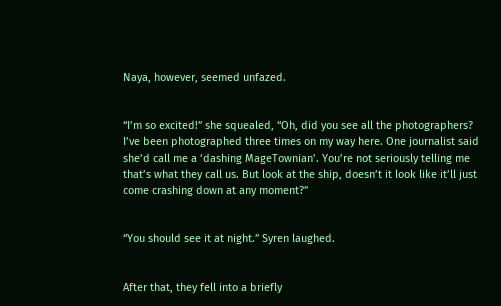Naya, however, seemed unfazed.


“I’m so excited!” she squealed, “Oh, did you see all the photographers? I’ve been photographed three times on my way here. One journalist said she’d call me a ‘dashing MageTownian’. You’re not seriously telling me that’s what they call us. But look at the ship, doesn’t it look like it’ll just come crashing down at any moment?”


“You should see it at night.” Syren laughed.


After that, they fell into a briefly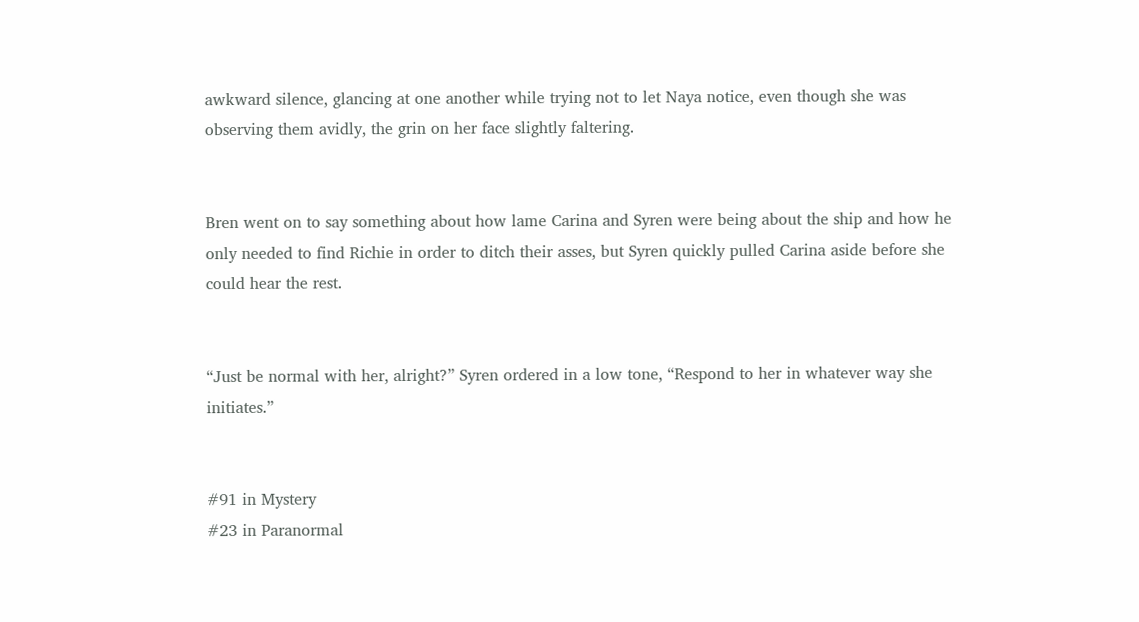awkward silence, glancing at one another while trying not to let Naya notice, even though she was observing them avidly, the grin on her face slightly faltering.


Bren went on to say something about how lame Carina and Syren were being about the ship and how he only needed to find Richie in order to ditch their asses, but Syren quickly pulled Carina aside before she could hear the rest.


“Just be normal with her, alright?” Syren ordered in a low tone, “Respond to her in whatever way she initiates.”


#91 in Mystery
#23 in Paranormal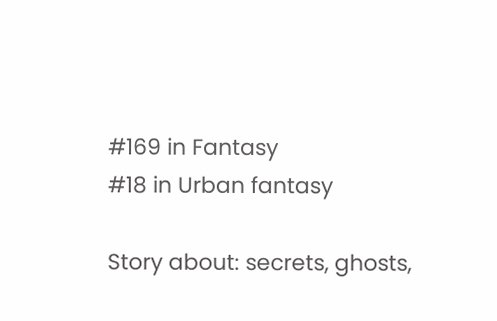#169 in Fantasy
#18 in Urban fantasy

Story about: secrets, ghosts,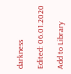darkness

Edited: 06.01.2020

Add to Library